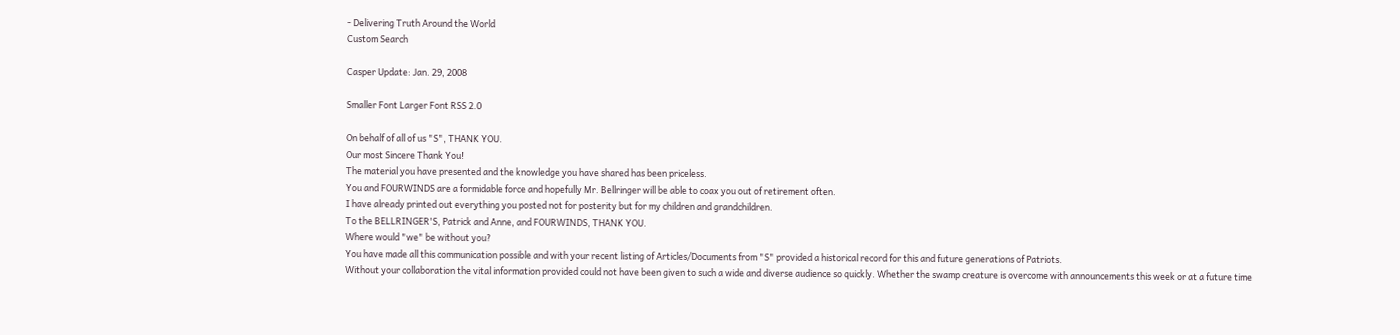- Delivering Truth Around the World
Custom Search

Casper Update: Jan. 29, 2008

Smaller Font Larger Font RSS 2.0

On behalf of all of us "S", THANK YOU.
Our most Sincere Thank You!
The material you have presented and the knowledge you have shared has been priceless.
You and FOURWINDS are a formidable force and hopefully Mr. Bellringer will be able to coax you out of retirement often.
I have already printed out everything you posted not for posterity but for my children and grandchildren.
To the BELLRINGER'S, Patrick and Anne, and FOURWINDS, THANK YOU.
Where would "we" be without you?
You have made all this communication possible and with your recent listing of Articles/Documents from "S" provided a historical record for this and future generations of Patriots.
Without your collaboration the vital information provided could not have been given to such a wide and diverse audience so quickly. Whether the swamp creature is overcome with announcements this week or at a future time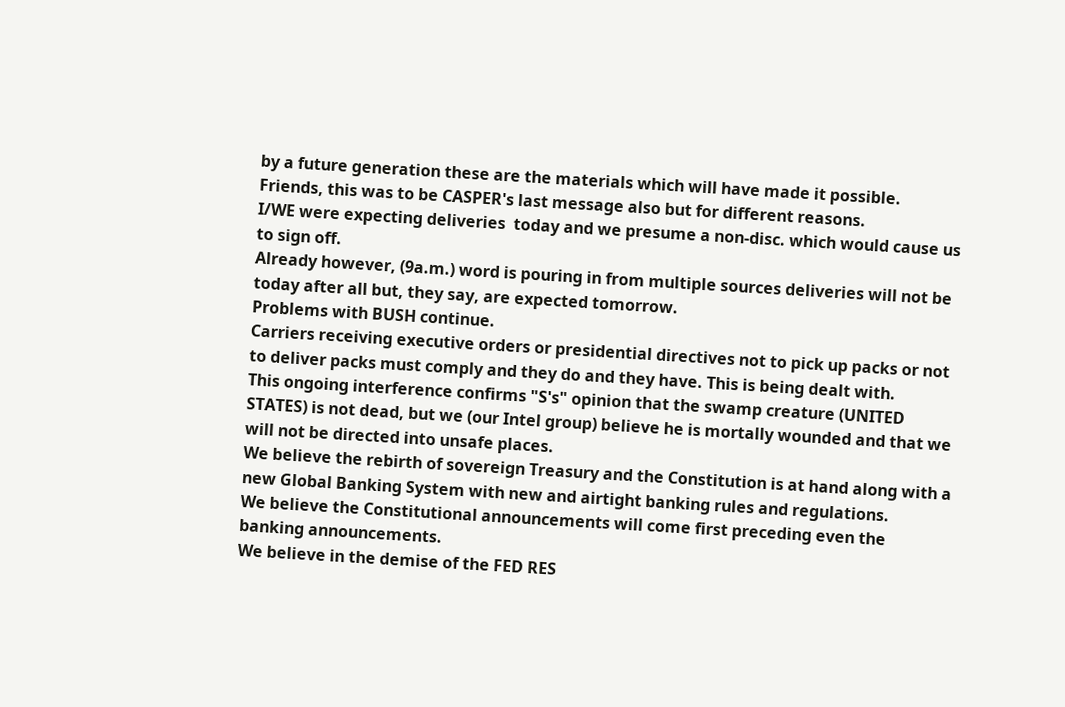by a future generation these are the materials which will have made it possible.
Friends, this was to be CASPER's last message also but for different reasons.
I/WE were expecting deliveries  today and we presume a non-disc. which would cause us to sign off.
Already however, (9a.m.) word is pouring in from multiple sources deliveries will not be today after all but, they say, are expected tomorrow.
Problems with BUSH continue.
Carriers receiving executive orders or presidential directives not to pick up packs or not to deliver packs must comply and they do and they have. This is being dealt with.
This ongoing interference confirms "S's" opinion that the swamp creature (UNITED STATES) is not dead, but we (our Intel group) believe he is mortally wounded and that we will not be directed into unsafe places.
We believe the rebirth of sovereign Treasury and the Constitution is at hand along with a new Global Banking System with new and airtight banking rules and regulations.
We believe the Constitutional announcements will come first preceding even the banking announcements.
We believe in the demise of the FED RES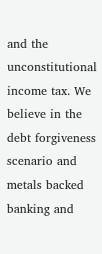and the unconstitutional income tax. We believe in the debt forgiveness scenario and metals backed banking and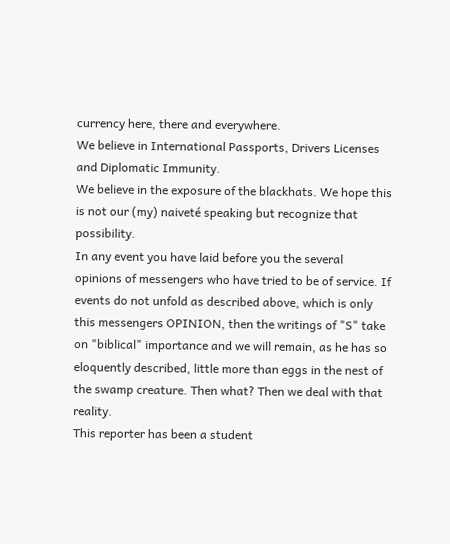currency here, there and everywhere.
We believe in International Passports, Drivers Licenses and Diplomatic Immunity.
We believe in the exposure of the blackhats. We hope this is not our (my) naiveté speaking but recognize that possibility.
In any event you have laid before you the several opinions of messengers who have tried to be of service. If events do not unfold as described above, which is only this messengers OPINION, then the writings of "S" take on "biblical" importance and we will remain, as he has so eloquently described, little more than eggs in the nest of the swamp creature. Then what? Then we deal with that reality.
This reporter has been a student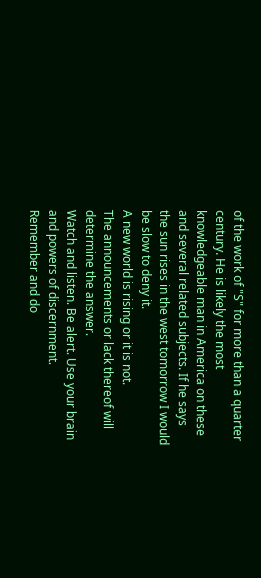of the work of "S" for more than a quarter century. He is likely the most knowledgeable man in America on these and several related subjects. If he says the sun rises in the west tomorrow I would be slow to deny it.
A new world is rising or it is not.
The announcements or lack thereof will determine the answer.
Watch and listen. Be alert. Use your brain and powers of discernment.
Remember and do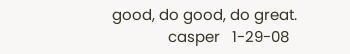good, do good, do great.
              casper   1-29-08